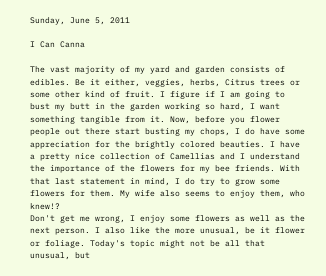Sunday, June 5, 2011

I Can Canna

The vast majority of my yard and garden consists of edibles. Be it either, veggies, herbs, Citrus trees or some other kind of fruit. I figure if I am going to bust my butt in the garden working so hard, I want something tangible from it. Now, before you flower people out there start busting my chops, I do have some appreciation for the brightly colored beauties. I have a pretty nice collection of Camellias and I understand the importance of the flowers for my bee friends. With that last statement in mind, I do try to grow some flowers for them. My wife also seems to enjoy them, who knew!?
Don't get me wrong, I enjoy some flowers as well as the next person. I also like the more unusual, be it flower or foliage. Today's topic might not be all that unusual, but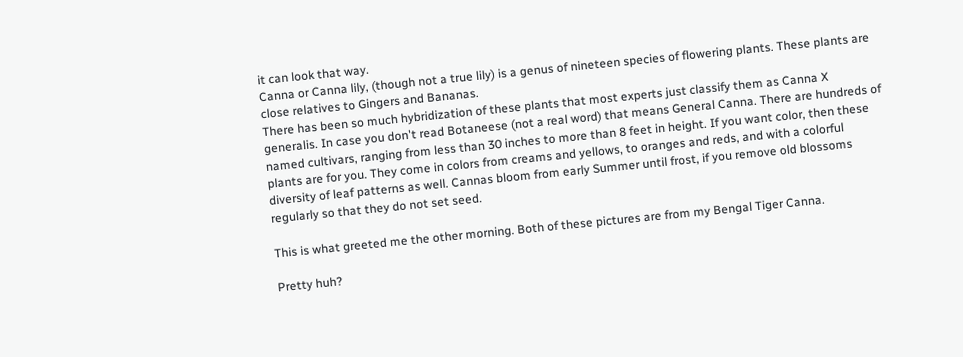it can look that way.
Canna or Canna lily, (though not a true lily) is a genus of nineteen species of flowering plants. These plants are close relatives to Gingers and Bananas.
There has been so much hybridization of these plants that most experts just classify them as Canna X generalis. In case you don't read Botaneese (not a real word) that means General Canna. There are hundreds of named cultivars, ranging from less than 30 inches to more than 8 feet in height. If you want color, then these plants are for you. They come in colors from creams and yellows, to oranges and reds, and with a colorful diversity of leaf patterns as well. Cannas bloom from early Summer until frost, if you remove old blossoms regularly so that they do not set seed.

This is what greeted me the other morning. Both of these pictures are from my Bengal Tiger Canna.

Pretty huh?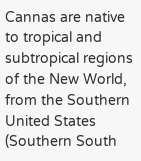Cannas are native to tropical and subtropical regions of the New World, from the Southern United States (Southern South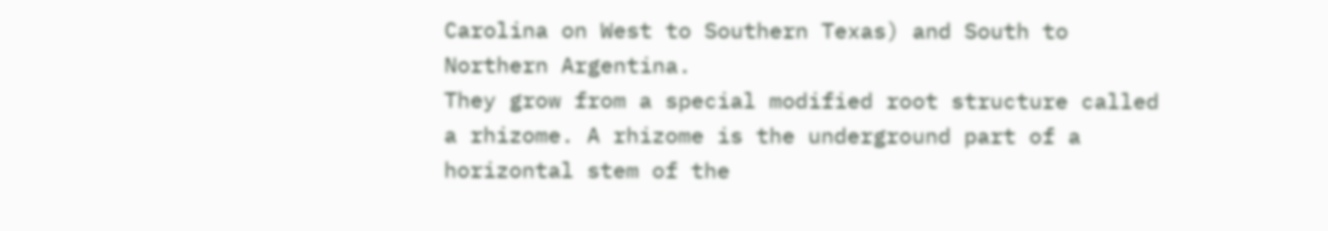Carolina on West to Southern Texas) and South to Northern Argentina.
They grow from a special modified root structure called a rhizome. A rhizome is the underground part of a horizontal stem of the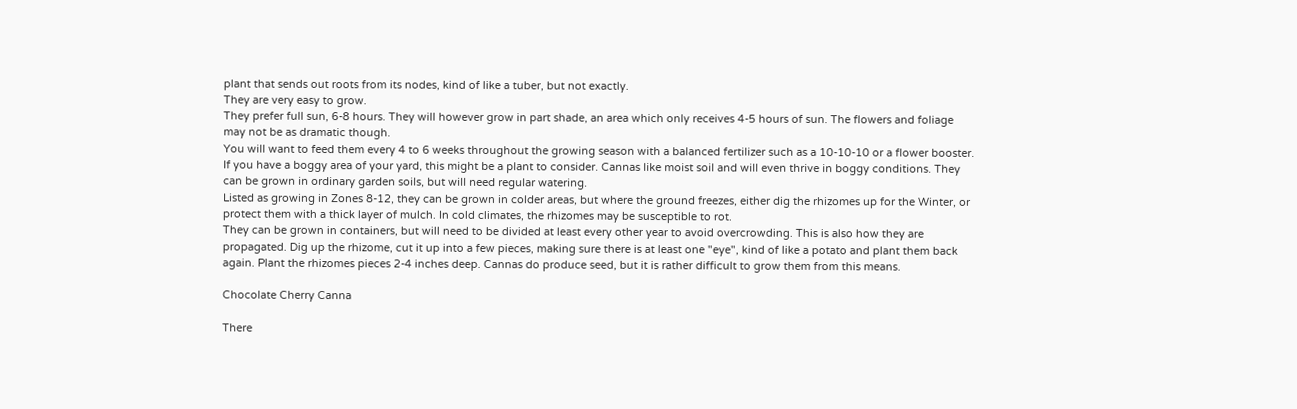plant that sends out roots from its nodes, kind of like a tuber, but not exactly.
They are very easy to grow.
They prefer full sun, 6-8 hours. They will however grow in part shade, an area which only receives 4-5 hours of sun. The flowers and foliage may not be as dramatic though.
You will want to feed them every 4 to 6 weeks throughout the growing season with a balanced fertilizer such as a 10-10-10 or a flower booster.
If you have a boggy area of your yard, this might be a plant to consider. Cannas like moist soil and will even thrive in boggy conditions. They can be grown in ordinary garden soils, but will need regular watering.
Listed as growing in Zones 8-12, they can be grown in colder areas, but where the ground freezes, either dig the rhizomes up for the Winter, or protect them with a thick layer of mulch. In cold climates, the rhizomes may be susceptible to rot.
They can be grown in containers, but will need to be divided at least every other year to avoid overcrowding. This is also how they are propagated. Dig up the rhizome, cut it up into a few pieces, making sure there is at least one "eye", kind of like a potato and plant them back again. Plant the rhizomes pieces 2-4 inches deep. Cannas do produce seed, but it is rather difficult to grow them from this means.

Chocolate Cherry Canna

There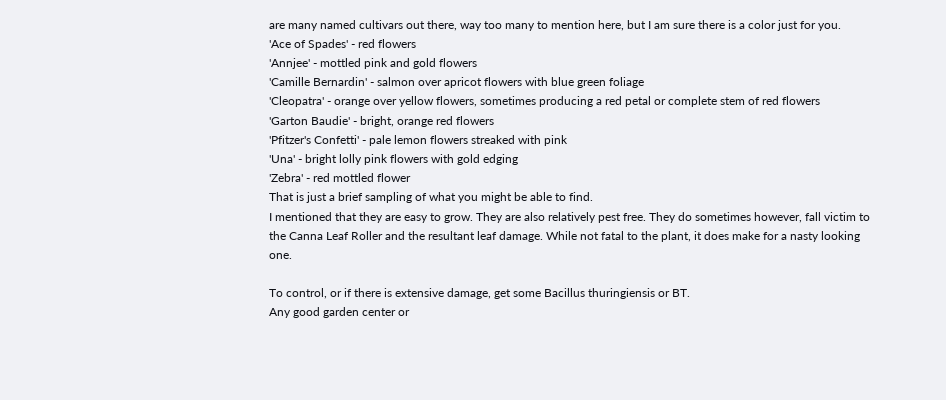are many named cultivars out there, way too many to mention here, but I am sure there is a color just for you.
'Ace of Spades' - red flowers
'Annjee' - mottled pink and gold flowers
'Camille Bernardin' - salmon over apricot flowers with blue green foliage
'Cleopatra' - orange over yellow flowers, sometimes producing a red petal or complete stem of red flowers
'Garton Baudie' - bright, orange red flowers
'Pfitzer's Confetti' - pale lemon flowers streaked with pink
'Una' - bright lolly pink flowers with gold edging
'Zebra' - red mottled flower
That is just a brief sampling of what you might be able to find.
I mentioned that they are easy to grow. They are also relatively pest free. They do sometimes however, fall victim to the Canna Leaf Roller and the resultant leaf damage. While not fatal to the plant, it does make for a nasty looking one.

To control, or if there is extensive damage, get some Bacillus thuringiensis or BT.
Any good garden center or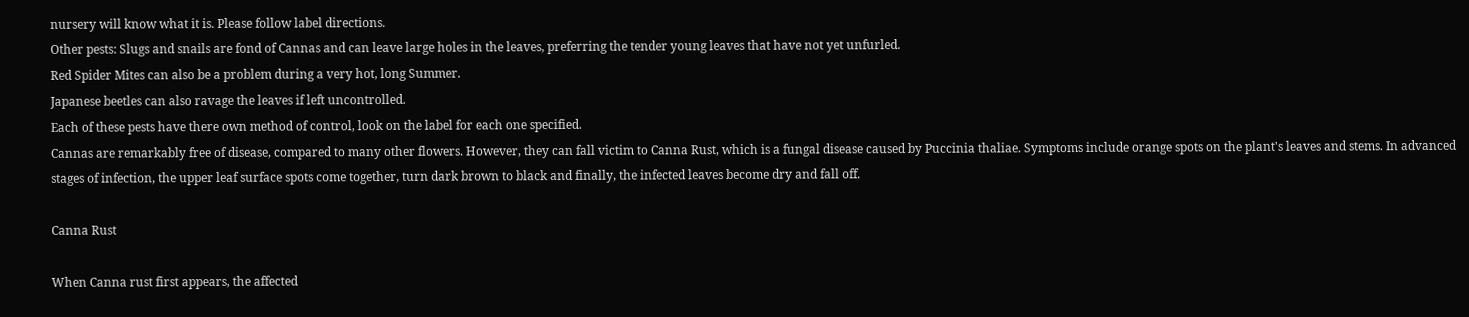nursery will know what it is. Please follow label directions.
Other pests: Slugs and snails are fond of Cannas and can leave large holes in the leaves, preferring the tender young leaves that have not yet unfurled.
Red Spider Mites can also be a problem during a very hot, long Summer.
Japanese beetles can also ravage the leaves if left uncontrolled.
Each of these pests have there own method of control, look on the label for each one specified.
Cannas are remarkably free of disease, compared to many other flowers. However, they can fall victim to Canna Rust, which is a fungal disease caused by Puccinia thaliae. Symptoms include orange spots on the plant's leaves and stems. In advanced stages of infection, the upper leaf surface spots come together, turn dark brown to black and finally, the infected leaves become dry and fall off.

Canna Rust

When Canna rust first appears, the affected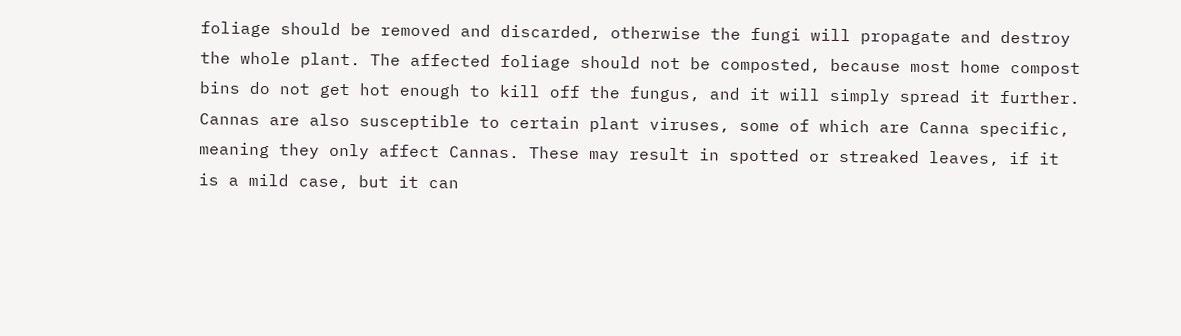foliage should be removed and discarded, otherwise the fungi will propagate and destroy the whole plant. The affected foliage should not be composted, because most home compost bins do not get hot enough to kill off the fungus, and it will simply spread it further.
Cannas are also susceptible to certain plant viruses, some of which are Canna specific, meaning they only affect Cannas. These may result in spotted or streaked leaves, if it is a mild case, but it can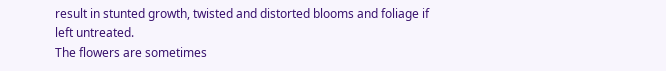result in stunted growth, twisted and distorted blooms and foliage if left untreated.
The flowers are sometimes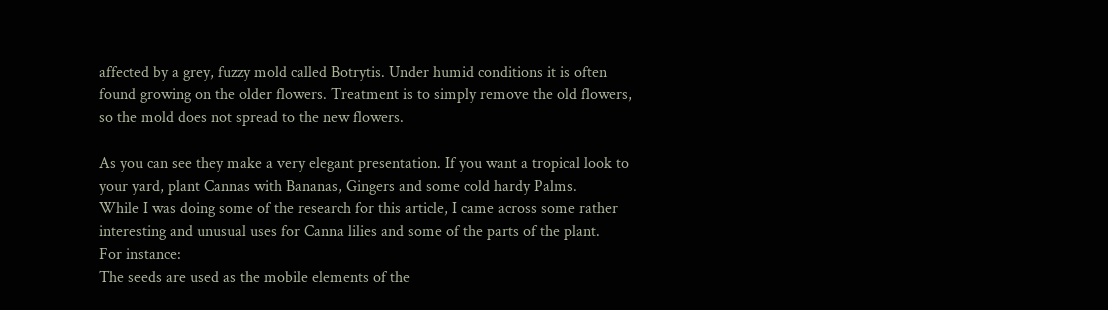affected by a grey, fuzzy mold called Botrytis. Under humid conditions it is often found growing on the older flowers. Treatment is to simply remove the old flowers, so the mold does not spread to the new flowers.

As you can see they make a very elegant presentation. If you want a tropical look to your yard, plant Cannas with Bananas, Gingers and some cold hardy Palms.
While I was doing some of the research for this article, I came across some rather interesting and unusual uses for Canna lilies and some of the parts of the plant.
For instance:
The seeds are used as the mobile elements of the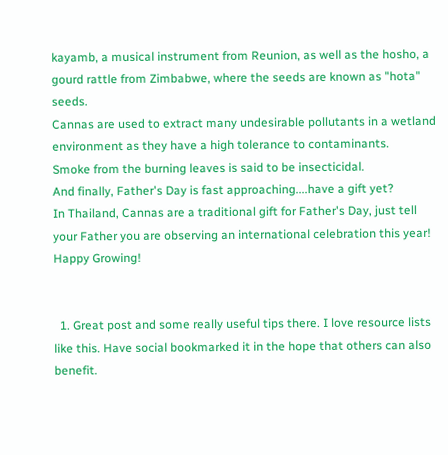kayamb, a musical instrument from Reunion, as well as the hosho, a gourd rattle from Zimbabwe, where the seeds are known as "hota" seeds.
Cannas are used to extract many undesirable pollutants in a wetland environment as they have a high tolerance to contaminants.
Smoke from the burning leaves is said to be insecticidal.
And finally, Father's Day is fast approaching....have a gift yet?
In Thailand, Cannas are a traditional gift for Father's Day, just tell your Father you are observing an international celebration this year!
Happy Growing!


  1. Great post and some really useful tips there. I love resource lists like this. Have social bookmarked it in the hope that others can also benefit.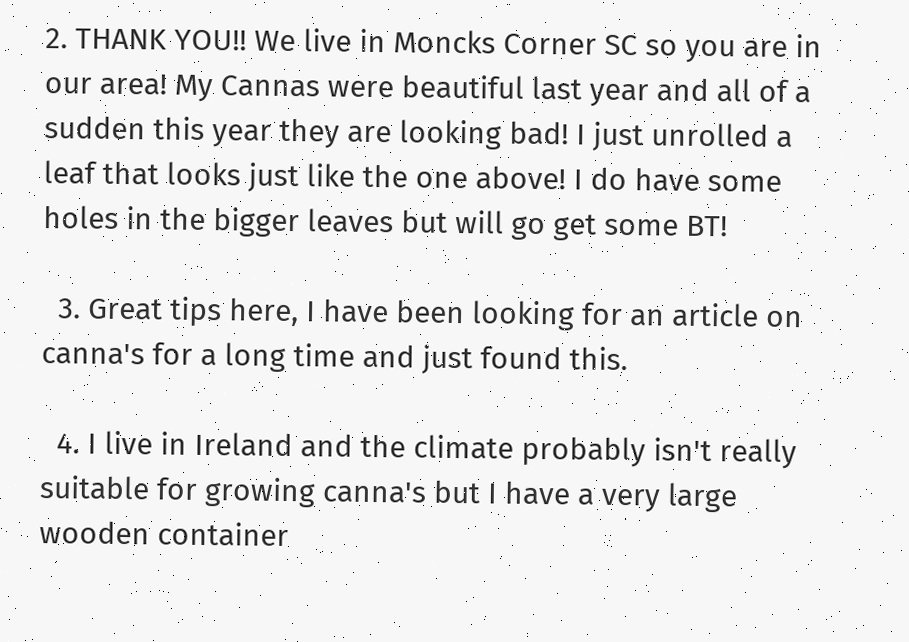2. THANK YOU!! We live in Moncks Corner SC so you are in our area! My Cannas were beautiful last year and all of a sudden this year they are looking bad! I just unrolled a leaf that looks just like the one above! I do have some holes in the bigger leaves but will go get some BT!

  3. Great tips here, I have been looking for an article on canna's for a long time and just found this.

  4. I live in Ireland and the climate probably isn't really suitable for growing canna's but I have a very large wooden container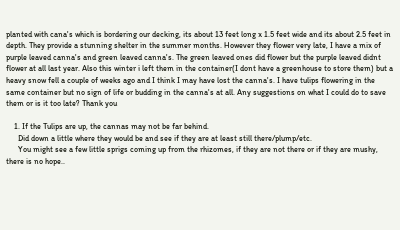planted with cana's which is bordering our decking, its about 13 feet long x 1.5 feet wide and its about 2.5 feet in depth. They provide a stunning shelter in the summer months. However they flower very late, I have a mix of purple leaved canna's and green leaved canna's. The green leaved ones did flower but the purple leaved didnt flower at all last year. Also this winter i left them in the container(I dont have a greenhouse to store them) but a heavy snow fell a couple of weeks ago and I think I may have lost the canna's. I have tulips flowering in the same container but no sign of life or budding in the canna's at all. Any suggestions on what I could do to save them or is it too late? Thank you

    1. If the Tulips are up, the cannas may not be far behind.
      Did down a little where they would be and see if they are at least still there/plump/etc.
      You might see a few little sprigs coming up from the rhizomes, if they are not there or if they are mushy, there is no hope..